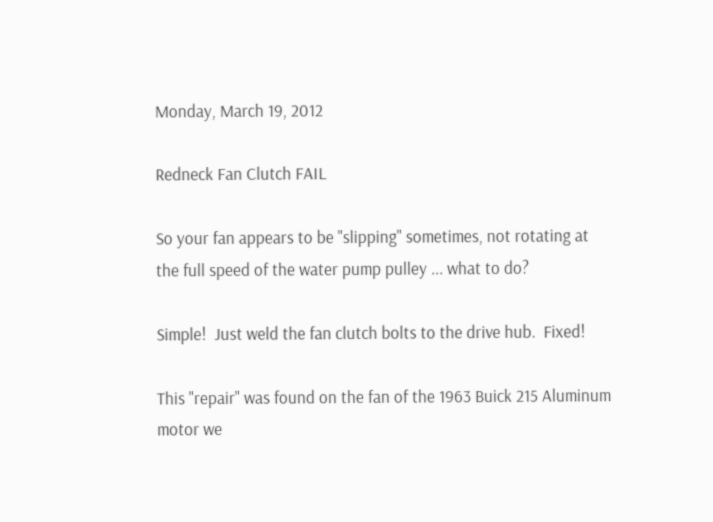Monday, March 19, 2012

Redneck Fan Clutch FAIL

So your fan appears to be "slipping" sometimes, not rotating at the full speed of the water pump pulley ... what to do?

Simple!  Just weld the fan clutch bolts to the drive hub.  Fixed!

This "repair" was found on the fan of the 1963 Buick 215 Aluminum motor we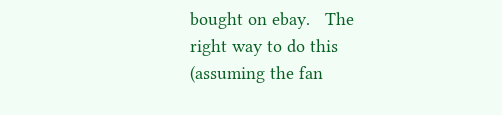bought on ebay.   The right way to do this (assuming the fan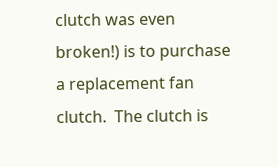clutch was even broken!) is to purchase a replacement fan clutch.  The clutch is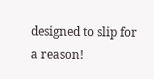designed to slip for a reason!